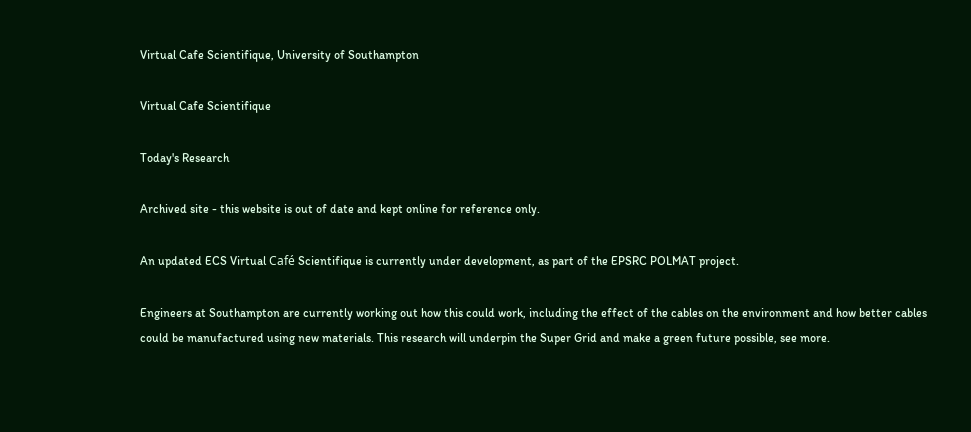Virtual Cafe Scientifique, University of Southampton

Virtual Cafe Scientifique

Today's Research

Archived site - this website is out of date and kept online for reference only.

An updated ECS Virtual Café Scientifique is currently under development, as part of the EPSRC POLMAT project.

Engineers at Southampton are currently working out how this could work, including the effect of the cables on the environment and how better cables could be manufactured using new materials. This research will underpin the Super Grid and make a green future possible, see more.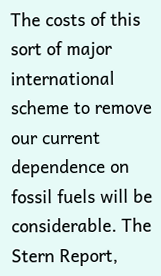The costs of this sort of major international scheme to remove our current dependence on fossil fuels will be considerable. The Stern Report,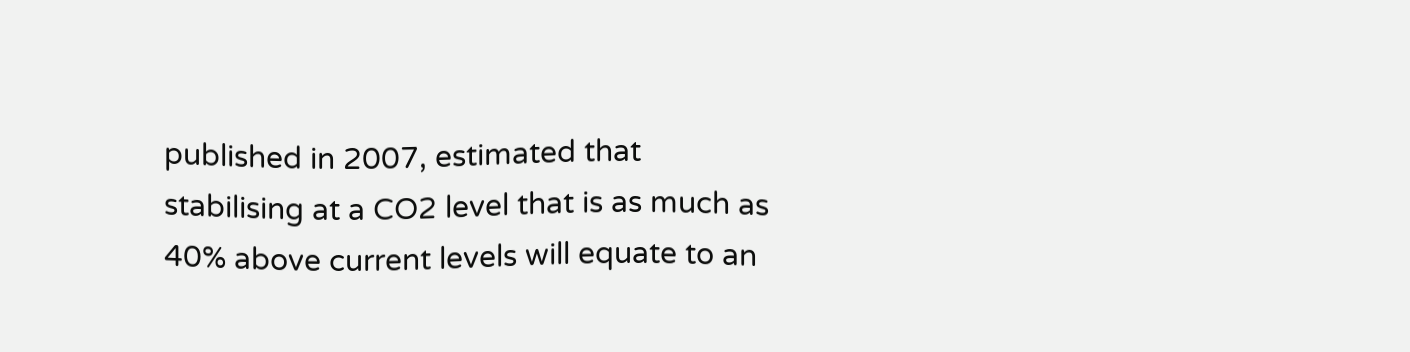published in 2007, estimated that stabilising at a CO2 level that is as much as 40% above current levels will equate to an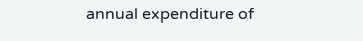annual expenditure of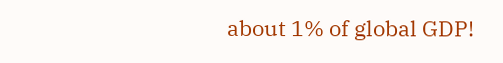about 1% of global GDP!